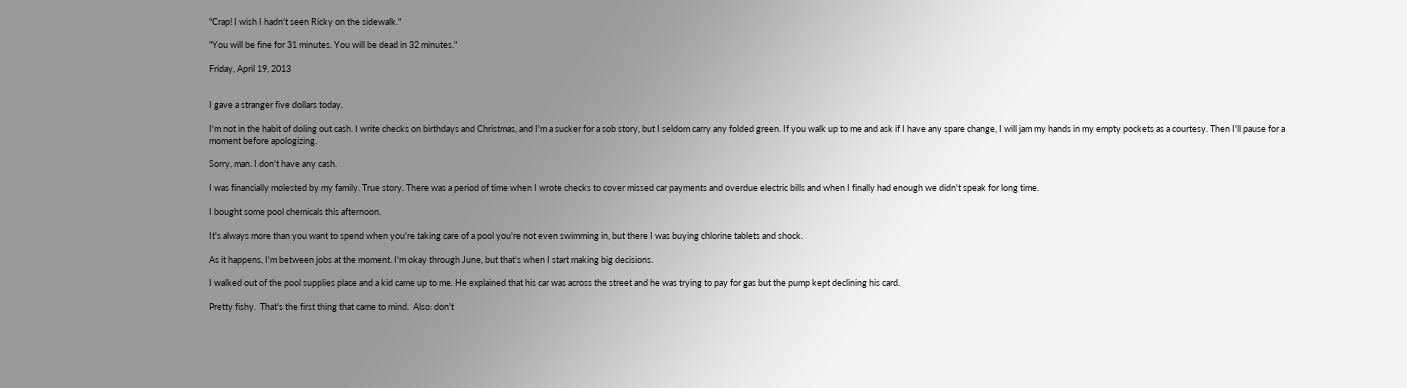"Crap! I wish I hadn't seen Ricky on the sidewalk."

"You will be fine for 31 minutes. You will be dead in 32 minutes."

Friday, April 19, 2013


I gave a stranger five dollars today.

I'm not in the habit of doling out cash. I write checks on birthdays and Christmas, and I'm a sucker for a sob story, but I seldom carry any folded green. If you walk up to me and ask if I have any spare change, I will jam my hands in my empty pockets as a courtesy. Then I'll pause for a moment before apologizing.

Sorry, man. I don't have any cash.

I was financially molested by my family. True story. There was a period of time when I wrote checks to cover missed car payments and overdue electric bills and when I finally had enough we didn't speak for long time.

I bought some pool chemicals this afternoon.

It's always more than you want to spend when you're taking care of a pool you're not even swimming in, but there I was buying chlorine tablets and shock.

As it happens, I'm between jobs at the moment. I'm okay through June, but that's when I start making big decisions.

I walked out of the pool supplies place and a kid came up to me. He explained that his car was across the street and he was trying to pay for gas but the pump kept declining his card.

Pretty fishy.  That's the first thing that came to mind.  Also: don't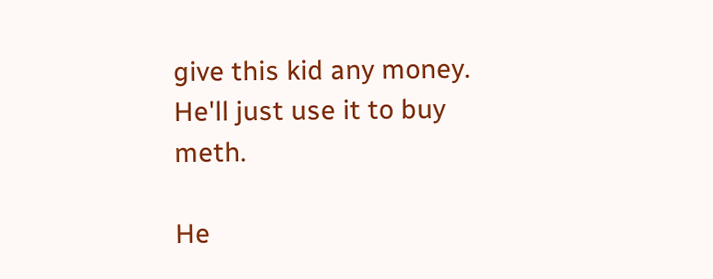give this kid any money.  He'll just use it to buy meth.

He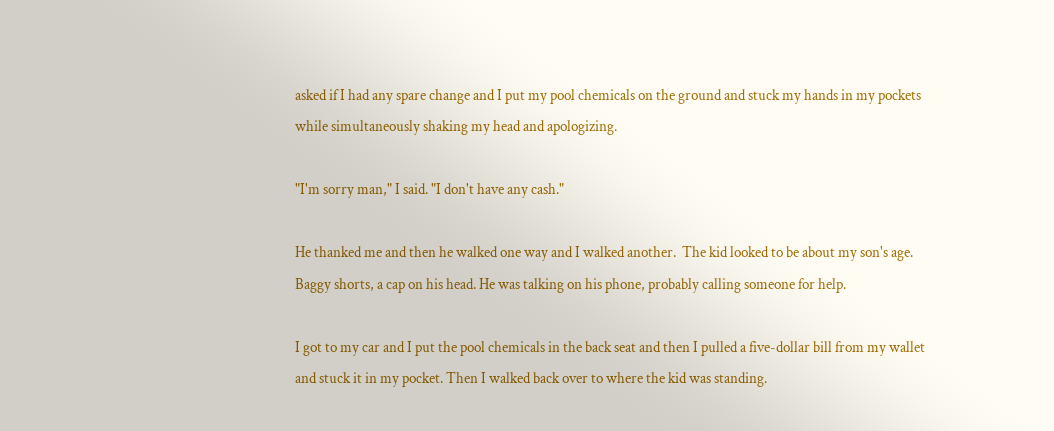asked if I had any spare change and I put my pool chemicals on the ground and stuck my hands in my pockets while simultaneously shaking my head and apologizing.

"I'm sorry man," I said. "I don't have any cash."

He thanked me and then he walked one way and I walked another.  The kid looked to be about my son's age. Baggy shorts, a cap on his head. He was talking on his phone, probably calling someone for help.

I got to my car and I put the pool chemicals in the back seat and then I pulled a five-dollar bill from my wallet and stuck it in my pocket. Then I walked back over to where the kid was standing.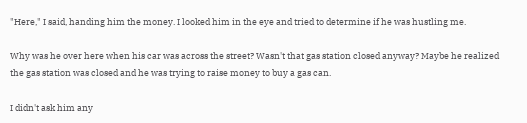"Here," I said, handing him the money. I looked him in the eye and tried to determine if he was hustling me.

Why was he over here when his car was across the street? Wasn't that gas station closed anyway? Maybe he realized the gas station was closed and he was trying to raise money to buy a gas can.

I didn't ask him any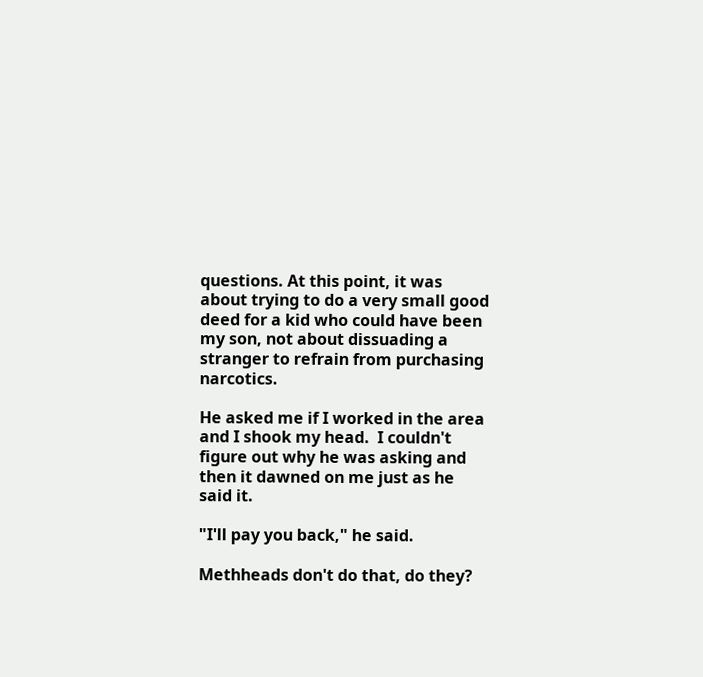questions. At this point, it was about trying to do a very small good deed for a kid who could have been my son, not about dissuading a stranger to refrain from purchasing narcotics.

He asked me if I worked in the area and I shook my head.  I couldn't figure out why he was asking and then it dawned on me just as he said it.

"I'll pay you back," he said.

Methheads don't do that, do they?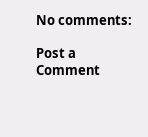No comments:

Post a Comment